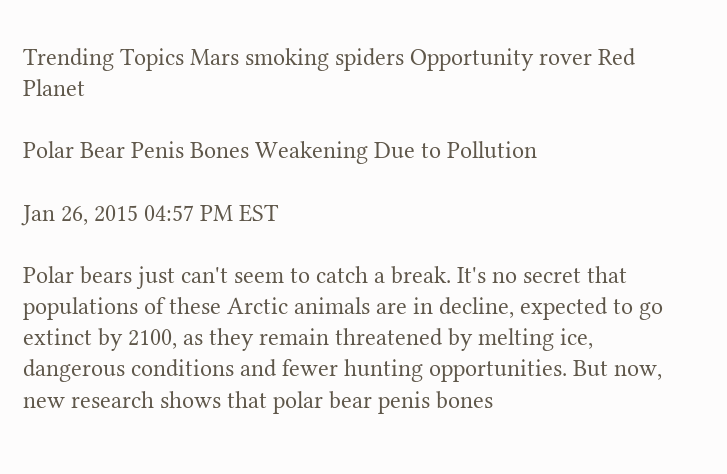Trending Topics Mars smoking spiders Opportunity rover Red Planet

Polar Bear Penis Bones Weakening Due to Pollution

Jan 26, 2015 04:57 PM EST

Polar bears just can't seem to catch a break. It's no secret that populations of these Arctic animals are in decline, expected to go extinct by 2100, as they remain threatened by melting ice, dangerous conditions and fewer hunting opportunities. But now, new research shows that polar bear penis bones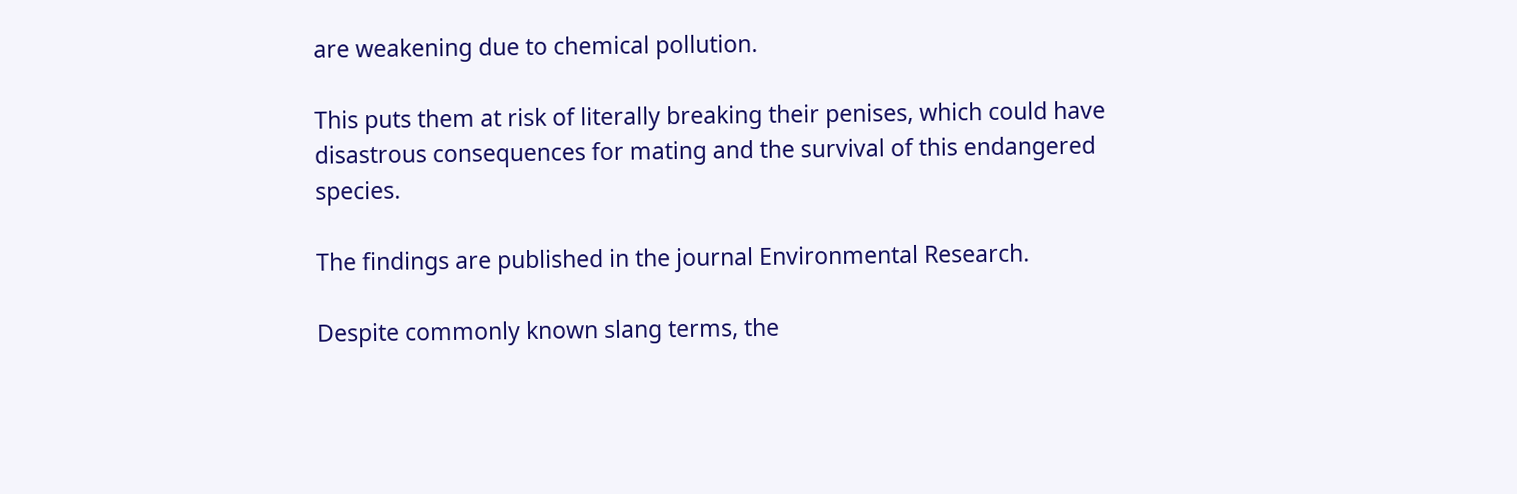are weakening due to chemical pollution.

This puts them at risk of literally breaking their penises, which could have disastrous consequences for mating and the survival of this endangered species.

The findings are published in the journal Environmental Research.

Despite commonly known slang terms, the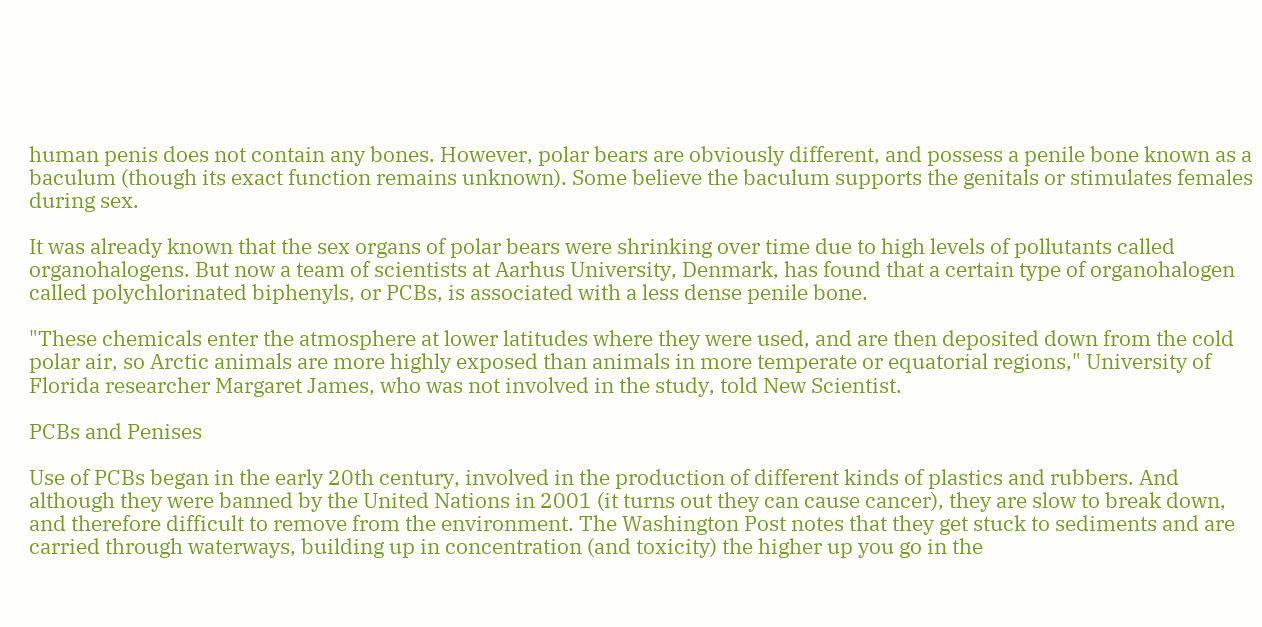human penis does not contain any bones. However, polar bears are obviously different, and possess a penile bone known as a baculum (though its exact function remains unknown). Some believe the baculum supports the genitals or stimulates females during sex.

It was already known that the sex organs of polar bears were shrinking over time due to high levels of pollutants called organohalogens. But now a team of scientists at Aarhus University, Denmark, has found that a certain type of organohalogen called polychlorinated biphenyls, or PCBs, is associated with a less dense penile bone.

"These chemicals enter the atmosphere at lower latitudes where they were used, and are then deposited down from the cold polar air, so Arctic animals are more highly exposed than animals in more temperate or equatorial regions," University of Florida researcher Margaret James, who was not involved in the study, told New Scientist.

PCBs and Penises

Use of PCBs began in the early 20th century, involved in the production of different kinds of plastics and rubbers. And although they were banned by the United Nations in 2001 (it turns out they can cause cancer), they are slow to break down, and therefore difficult to remove from the environment. The Washington Post notes that they get stuck to sediments and are carried through waterways, building up in concentration (and toxicity) the higher up you go in the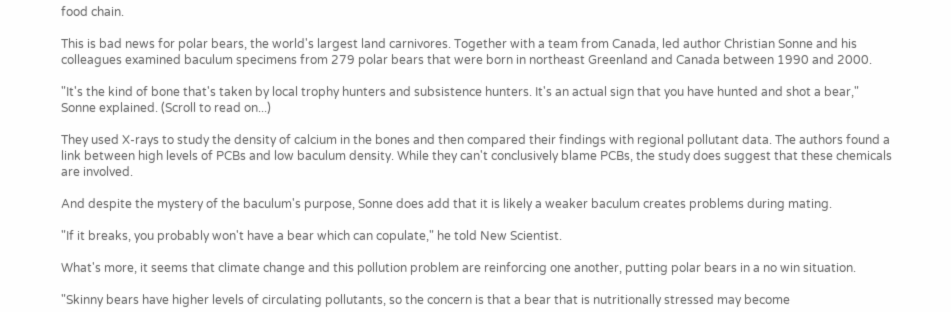food chain.

This is bad news for polar bears, the world's largest land carnivores. Together with a team from Canada, led author Christian Sonne and his colleagues examined baculum specimens from 279 polar bears that were born in northeast Greenland and Canada between 1990 and 2000.

"It's the kind of bone that's taken by local trophy hunters and subsistence hunters. It's an actual sign that you have hunted and shot a bear," Sonne explained. (Scroll to read on...)

They used X-rays to study the density of calcium in the bones and then compared their findings with regional pollutant data. The authors found a link between high levels of PCBs and low baculum density. While they can't conclusively blame PCBs, the study does suggest that these chemicals are involved.

And despite the mystery of the baculum's purpose, Sonne does add that it is likely a weaker baculum creates problems during mating.

"If it breaks, you probably won't have a bear which can copulate," he told New Scientist.

What's more, it seems that climate change and this pollution problem are reinforcing one another, putting polar bears in a no win situation.

"Skinny bears have higher levels of circulating pollutants, so the concern is that a bear that is nutritionally stressed may become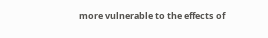more vulnerable to the effects of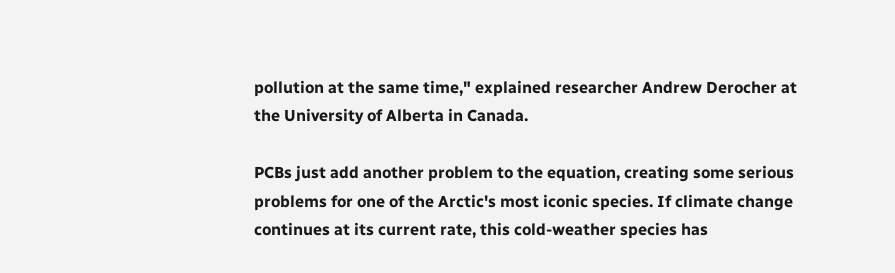pollution at the same time," explained researcher Andrew Derocher at the University of Alberta in Canada.

PCBs just add another problem to the equation, creating some serious problems for one of the Arctic's most iconic species. If climate change continues at its current rate, this cold-weather species has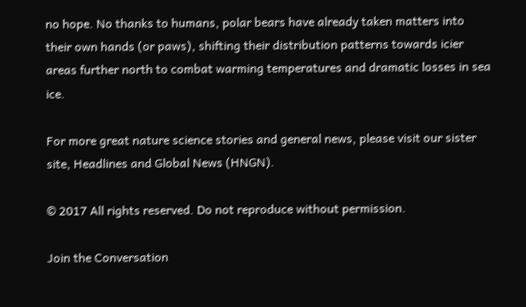no hope. No thanks to humans, polar bears have already taken matters into their own hands (or paws), shifting their distribution patterns towards icier areas further north to combat warming temperatures and dramatic losses in sea ice.

For more great nature science stories and general news, please visit our sister site, Headlines and Global News (HNGN).

© 2017 All rights reserved. Do not reproduce without permission.

Join the Conversation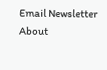Email Newsletter
About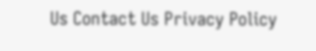Us Contact Us Privacy Policy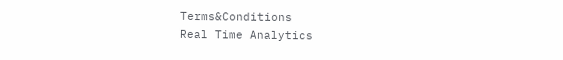Terms&Conditions
Real Time Analytics